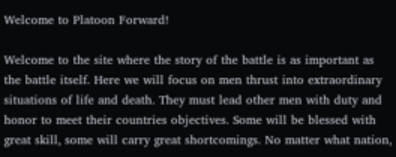Welcome to Platoon Forward!

Welcome to the site where the story of the battle is as important as the battle itself. Here we will focus on men thrust into extraordinary situations of life and death. They must lead other men with duty and honor to meet their countries objectives. Some will be blessed with great skill, some will carry great shortcomings. No matter what nation,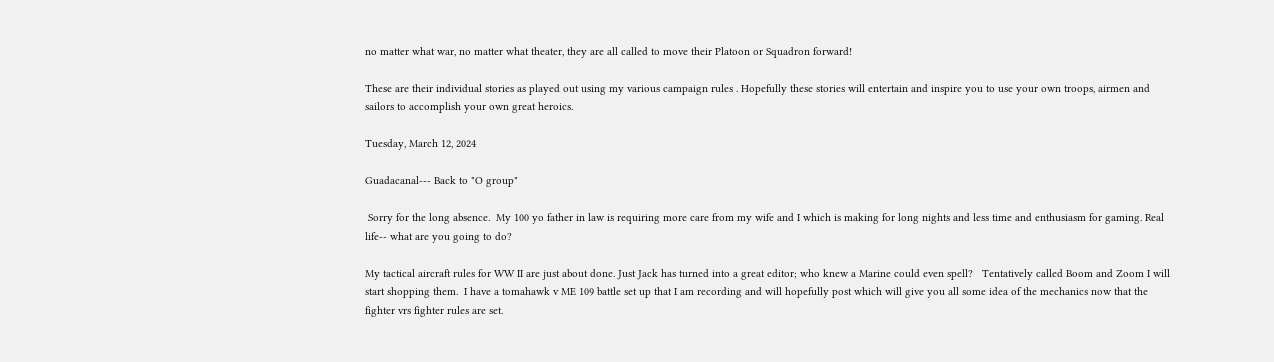no matter what war, no matter what theater, they are all called to move their Platoon or Squadron forward!

These are their individual stories as played out using my various campaign rules . Hopefully these stories will entertain and inspire you to use your own troops, airmen and sailors to accomplish your own great heroics.

Tuesday, March 12, 2024

Guadacanal--- Back to "O group"

 Sorry for the long absence.  My 100 yo father in law is requiring more care from my wife and I which is making for long nights and less time and enthusiasm for gaming. Real life-- what are you going to do?

My tactical aircraft rules for WW II are just about done. Just Jack has turned into a great editor; who knew a Marine could even spell?   Tentatively called Boom and Zoom I will start shopping them.  I have a tomahawk v ME 109 battle set up that I am recording and will hopefully post which will give you all some idea of the mechanics now that the fighter vrs fighter rules are set.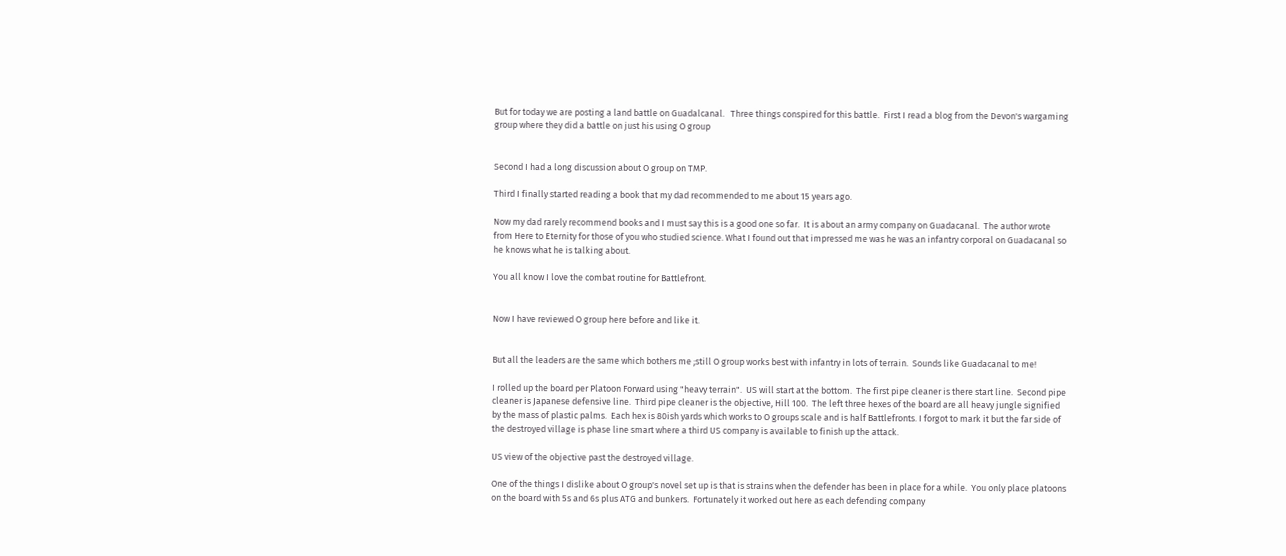But for today we are posting a land battle on Guadalcanal.   Three things conspired for this battle.  First I read a blog from the Devon's wargaming group where they did a battle on just his using O group


Second I had a long discussion about O group on TMP.

Third I finally started reading a book that my dad recommended to me about 15 years ago.

Now my dad rarely recommend books and I must say this is a good one so far.  It is about an army company on Guadacanal.  The author wrote from Here to Eternity for those of you who studied science. What I found out that impressed me was he was an infantry corporal on Guadacanal so he knows what he is talking about.

You all know I love the combat routine for Battlefront.


Now I have reviewed O group here before and like it.


But all the leaders are the same which bothers me ;still O group works best with infantry in lots of terrain.  Sounds like Guadacanal to me!

I rolled up the board per Platoon Forward using "heavy terrain".  US will start at the bottom.  The first pipe cleaner is there start line.  Second pipe cleaner is Japanese defensive line.  Third pipe cleaner is the objective, Hill 100.  The left three hexes of the board are all heavy jungle signified by the mass of plastic palms.  Each hex is 80ish yards which works to O groups scale and is half Battlefronts. I forgot to mark it but the far side of the destroyed village is phase line smart where a third US company is available to finish up the attack.

US view of the objective past the destroyed village.

One of the things I dislike about O group's novel set up is that is strains when the defender has been in place for a while.  You only place platoons on the board with 5s and 6s plus ATG and bunkers.  Fortunately it worked out here as each defending company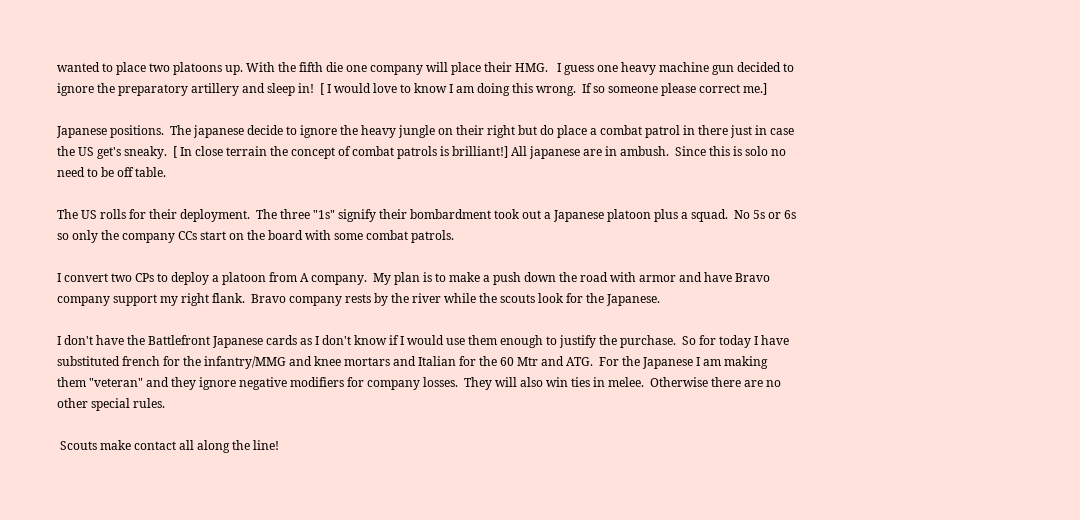wanted to place two platoons up. With the fifth die one company will place their HMG.   I guess one heavy machine gun decided to ignore the preparatory artillery and sleep in!  [ I would love to know I am doing this wrong.  If so someone please correct me.]

Japanese positions.  The japanese decide to ignore the heavy jungle on their right but do place a combat patrol in there just in case the US get's sneaky.  [ In close terrain the concept of combat patrols is brilliant!] All japanese are in ambush.  Since this is solo no need to be off table.

The US rolls for their deployment.  The three "1s" signify their bombardment took out a Japanese platoon plus a squad.  No 5s or 6s so only the company CCs start on the board with some combat patrols.

I convert two CPs to deploy a platoon from A company.  My plan is to make a push down the road with armor and have Bravo company support my right flank.  Bravo company rests by the river while the scouts look for the Japanese.

I don't have the Battlefront Japanese cards as I don't know if I would use them enough to justify the purchase.  So for today I have substituted french for the infantry/MMG and knee mortars and Italian for the 60 Mtr and ATG.  For the Japanese I am making them "veteran" and they ignore negative modifiers for company losses.  They will also win ties in melee.  Otherwise there are no other special rules.

 Scouts make contact all along the line!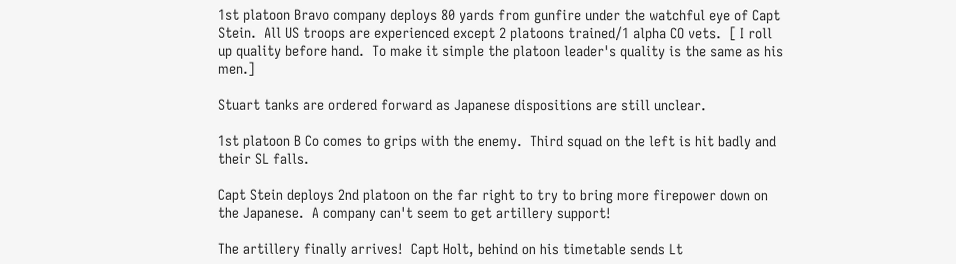1st platoon Bravo company deploys 80 yards from gunfire under the watchful eye of Capt Stein.  All US troops are experienced except 2 platoons trained/1 alpha CO vets.  [ I roll up quality before hand.  To make it simple the platoon leader's quality is the same as his men.]

Stuart tanks are ordered forward as Japanese dispositions are still unclear.

1st platoon B Co comes to grips with the enemy.  Third squad on the left is hit badly and their SL falls.

Capt Stein deploys 2nd platoon on the far right to try to bring more firepower down on the Japanese.  A company can't seem to get artillery support!

The artillery finally arrives!  Capt Holt, behind on his timetable sends Lt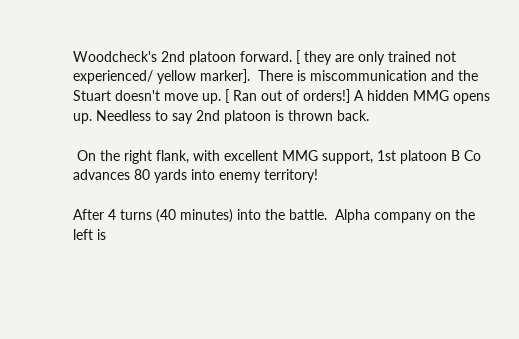Woodcheck's 2nd platoon forward. [ they are only trained not experienced/ yellow marker].  There is miscommunication and the Stuart doesn't move up. [ Ran out of orders!] A hidden MMG opens up. Needless to say 2nd platoon is thrown back.

 On the right flank, with excellent MMG support, 1st platoon B Co advances 80 yards into enemy territory!

After 4 turns (40 minutes) into the battle.  Alpha company on the left is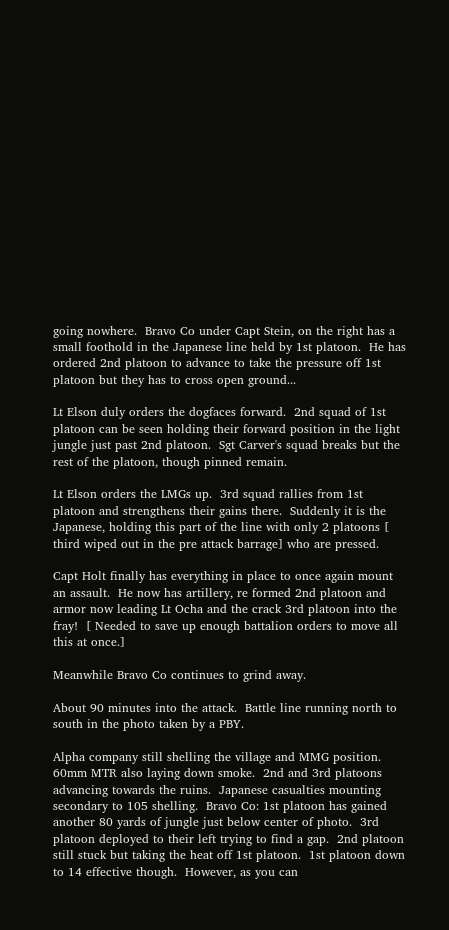going nowhere.  Bravo Co under Capt Stein, on the right has a small foothold in the Japanese line held by 1st platoon.  He has ordered 2nd platoon to advance to take the pressure off 1st platoon but they has to cross open ground...

Lt Elson duly orders the dogfaces forward.  2nd squad of 1st platoon can be seen holding their forward position in the light jungle just past 2nd platoon.  Sgt Carver's squad breaks but the rest of the platoon, though pinned remain.

Lt Elson orders the LMGs up.  3rd squad rallies from 1st platoon and strengthens their gains there.  Suddenly it is the Japanese, holding this part of the line with only 2 platoons [ third wiped out in the pre attack barrage] who are pressed.

Capt Holt finally has everything in place to once again mount an assault.  He now has artillery, re formed 2nd platoon and armor now leading Lt Ocha and the crack 3rd platoon into the fray!  [ Needed to save up enough battalion orders to move all this at once.]

Meanwhile Bravo Co continues to grind away.

About 90 minutes into the attack.  Battle line running north to south in the photo taken by a PBY.

Alpha company still shelling the village and MMG position.  60mm MTR also laying down smoke.  2nd and 3rd platoons advancing towards the ruins.  Japanese casualties mounting secondary to 105 shelling.  Bravo Co: 1st platoon has gained another 80 yards of jungle just below center of photo.  3rd platoon deployed to their left trying to find a gap.  2nd platoon still stuck but taking the heat off 1st platoon.  1st platoon down to 14 effective though.  However, as you can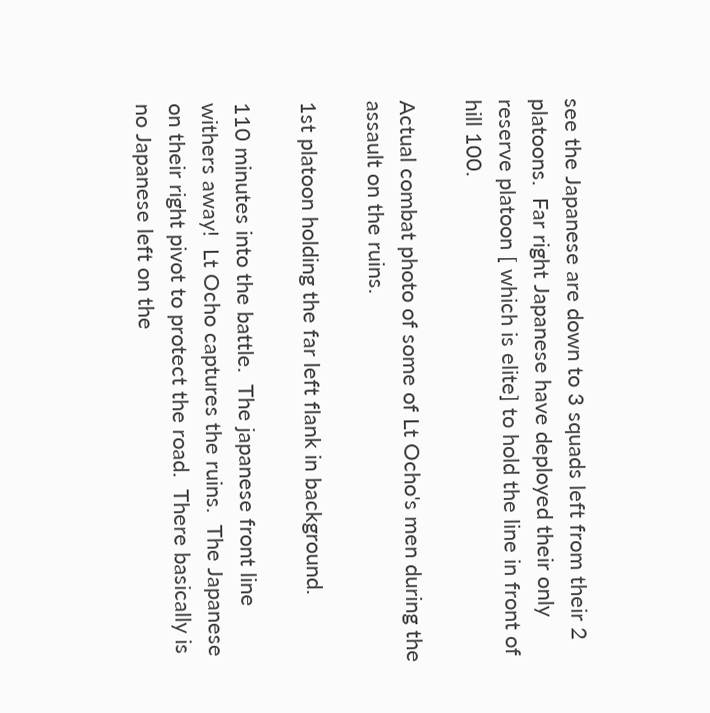see the Japanese are down to 3 squads left from their 2 platoons.  Far right Japanese have deployed their only reserve platoon [ which is elite] to hold the line in front of hill 100.

Actual combat photo of some of Lt Ocho's men during the assault on the ruins.

1st platoon holding the far left flank in background.

110 minutes into the battle.  The japanese front line withers away!  Lt Ocho captures the ruins.  The Japanese on their right pivot to protect the road.  There basically is no Japanese left on the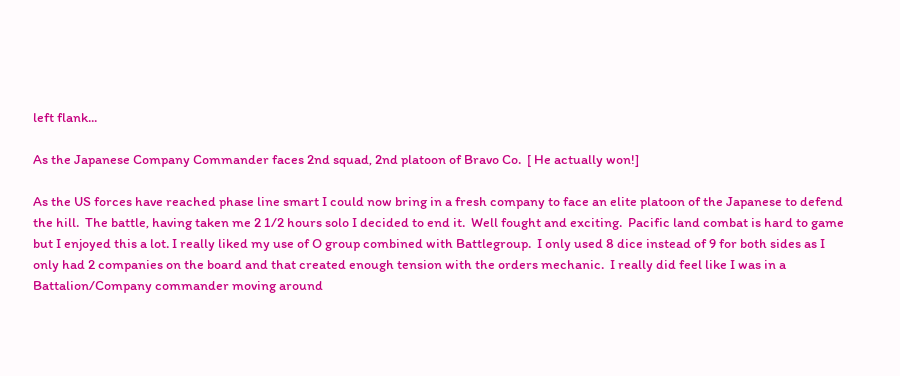left flank...

As the Japanese Company Commander faces 2nd squad, 2nd platoon of Bravo Co.  [ He actually won!]

As the US forces have reached phase line smart I could now bring in a fresh company to face an elite platoon of the Japanese to defend the hill.  The battle, having taken me 2 1/2 hours solo I decided to end it.  Well fought and exciting.  Pacific land combat is hard to game but I enjoyed this a lot. I really liked my use of O group combined with Battlegroup.  I only used 8 dice instead of 9 for both sides as I only had 2 companies on the board and that created enough tension with the orders mechanic.  I really did feel like I was in a Battalion/Company commander moving around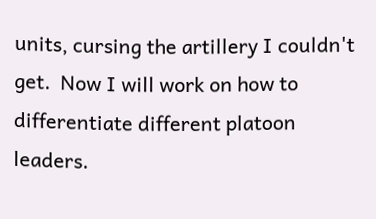units, cursing the artillery I couldn't get.  Now I will work on how to differentiate different platoon leaders.